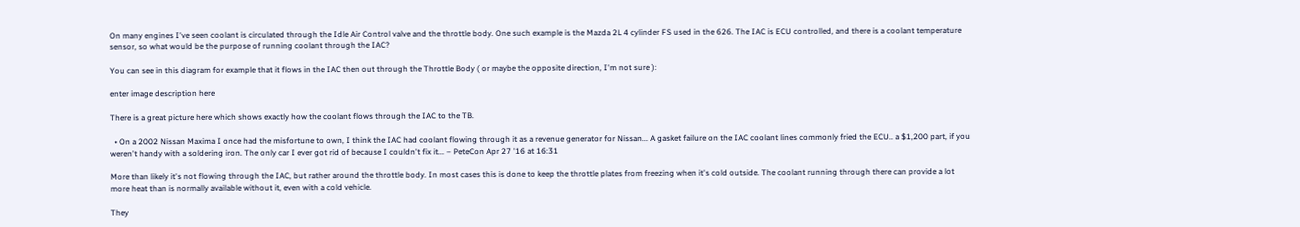On many engines I've seen coolant is circulated through the Idle Air Control valve and the throttle body. One such example is the Mazda 2L 4 cylinder FS used in the 626. The IAC is ECU controlled, and there is a coolant temperature sensor, so what would be the purpose of running coolant through the IAC?

You can see in this diagram for example that it flows in the IAC then out through the Throttle Body ( or maybe the opposite direction, I'm not sure ):

enter image description here

There is a great picture here which shows exactly how the coolant flows through the IAC to the TB.

  • On a 2002 Nissan Maxima I once had the misfortune to own, I think the IAC had coolant flowing through it as a revenue generator for Nissan... A gasket failure on the IAC coolant lines commonly fried the ECU.. a $1,200 part, if you weren't handy with a soldering iron. The only car I ever got rid of because I couldn't fix it... – PeteCon Apr 27 '16 at 16:31

More than likely it's not flowing through the IAC, but rather around the throttle body. In most cases this is done to keep the throttle plates from freezing when it's cold outside. The coolant running through there can provide a lot more heat than is normally available without it, even with a cold vehicle.

They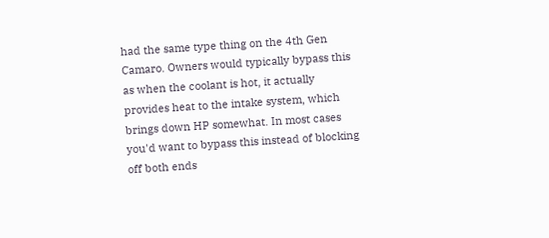had the same type thing on the 4th Gen Camaro. Owners would typically bypass this as when the coolant is hot, it actually provides heat to the intake system, which brings down HP somewhat. In most cases you'd want to bypass this instead of blocking off both ends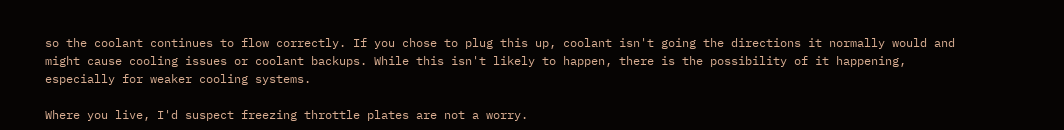so the coolant continues to flow correctly. If you chose to plug this up, coolant isn't going the directions it normally would and might cause cooling issues or coolant backups. While this isn't likely to happen, there is the possibility of it happening, especially for weaker cooling systems.

Where you live, I'd suspect freezing throttle plates are not a worry.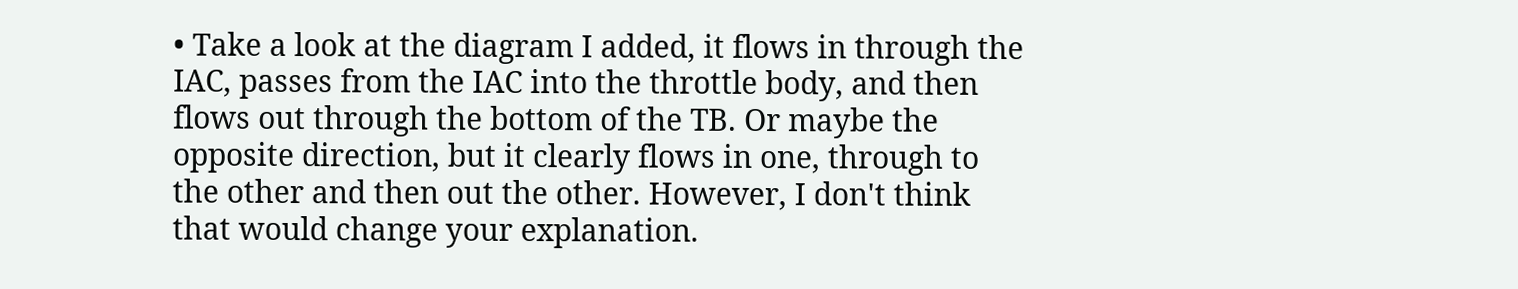• Take a look at the diagram I added, it flows in through the IAC, passes from the IAC into the throttle body, and then flows out through the bottom of the TB. Or maybe the opposite direction, but it clearly flows in one, through to the other and then out the other. However, I don't think that would change your explanation.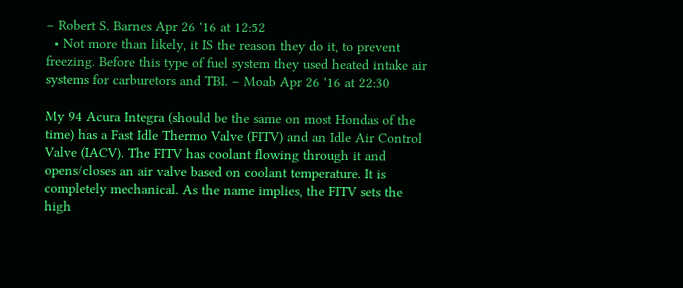– Robert S. Barnes Apr 26 '16 at 12:52
  • Not more than likely, it IS the reason they do it, to prevent freezing. Before this type of fuel system they used heated intake air systems for carburetors and TBI. – Moab Apr 26 '16 at 22:30

My 94 Acura Integra (should be the same on most Hondas of the time) has a Fast Idle Thermo Valve (FITV) and an Idle Air Control Valve (IACV). The FITV has coolant flowing through it and opens/closes an air valve based on coolant temperature. It is completely mechanical. As the name implies, the FITV sets the high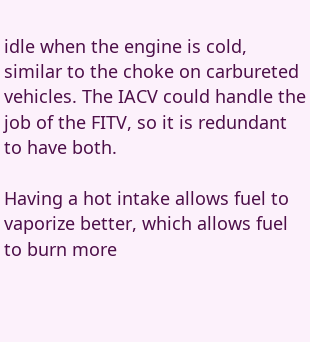idle when the engine is cold, similar to the choke on carbureted vehicles. The IACV could handle the job of the FITV, so it is redundant to have both.

Having a hot intake allows fuel to vaporize better, which allows fuel to burn more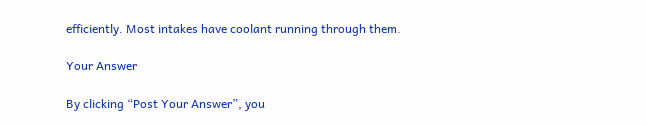efficiently. Most intakes have coolant running through them.

Your Answer

By clicking “Post Your Answer”, you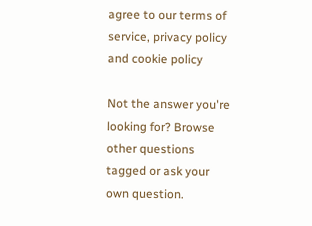agree to our terms of service, privacy policy and cookie policy

Not the answer you're looking for? Browse other questions tagged or ask your own question.